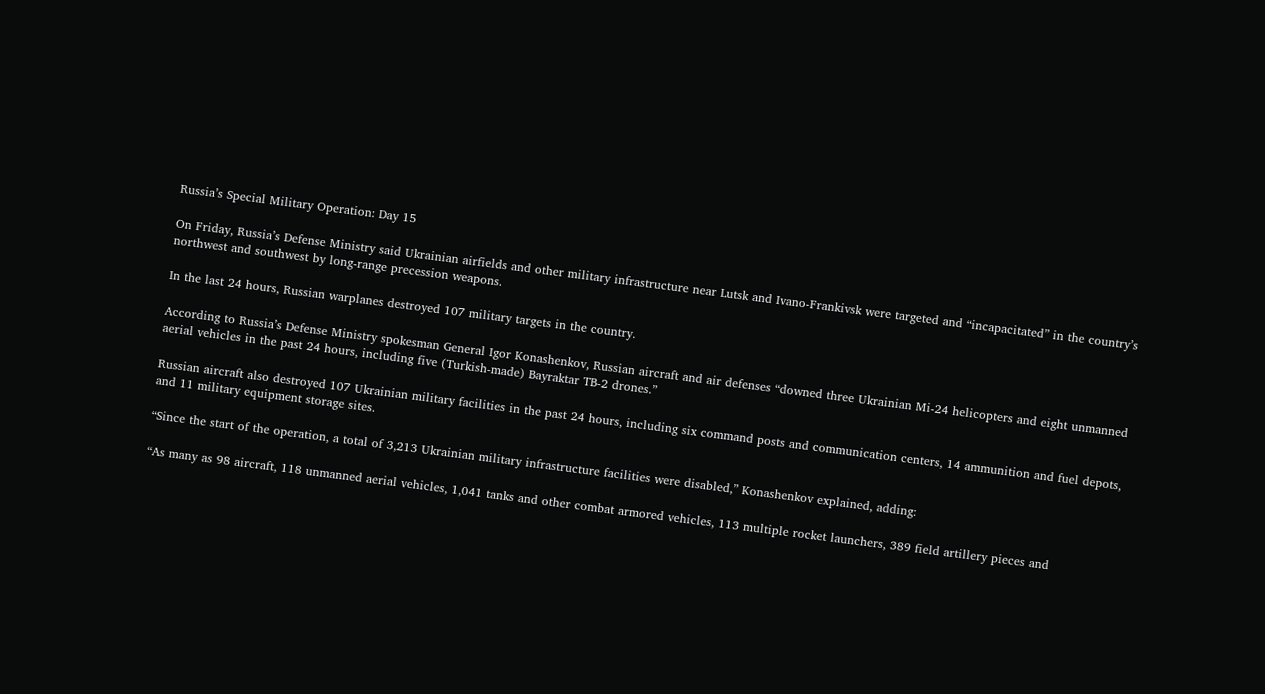Russia’s Special Military Operation: Day 15

On Friday, Russia’s Defense Ministry said Ukrainian airfields and other military infrastructure near Lutsk and Ivano-Frankivsk were targeted and “incapacitated” in the country’s northwest and southwest by long-range precession weapons.

In the last 24 hours, Russian warplanes destroyed 107 military targets in the country.

According to Russia’s Defense Ministry spokesman General Igor Konashenkov, Russian aircraft and air defenses “downed three Ukrainian Mi-24 helicopters and eight unmanned aerial vehicles in the past 24 hours, including five (Turkish-made) Bayraktar TB-2 drones.”

Russian aircraft also destroyed 107 Ukrainian military facilities in the past 24 hours, including six command posts and communication centers, 14 ammunition and fuel depots, and 11 military equipment storage sites.

“Since the start of the operation, a total of 3,213 Ukrainian military infrastructure facilities were disabled,” Konashenkov explained, adding:

“As many as 98 aircraft, 118 unmanned aerial vehicles, 1,041 tanks and other combat armored vehicles, 113 multiple rocket launchers, 389 field artillery pieces and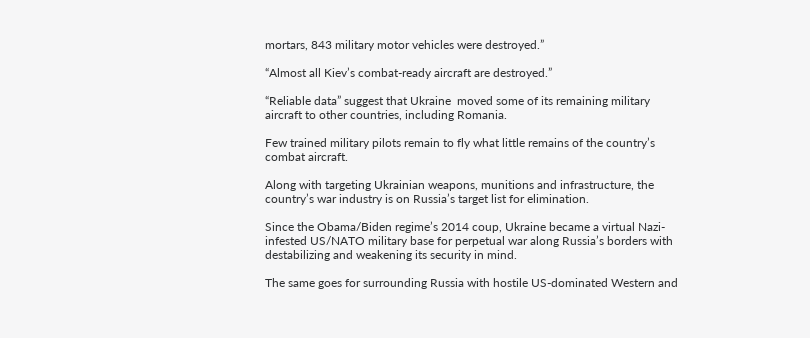mortars, 843 military motor vehicles were destroyed.”

“Almost all Kiev’s combat-ready aircraft are destroyed.”

“Reliable data” suggest that Ukraine  moved some of its remaining military aircraft to other countries, including Romania.

Few trained military pilots remain to fly what little remains of the country’s combat aircraft.

Along with targeting Ukrainian weapons, munitions and infrastructure, the country’s war industry is on Russia’s target list for elimination.

Since the Obama/Biden regime’s 2014 coup, Ukraine became a virtual Nazi-infested US/NATO military base for perpetual war along Russia’s borders with destabilizing and weakening its security in mind.

The same goes for surrounding Russia with hostile US-dominated Western and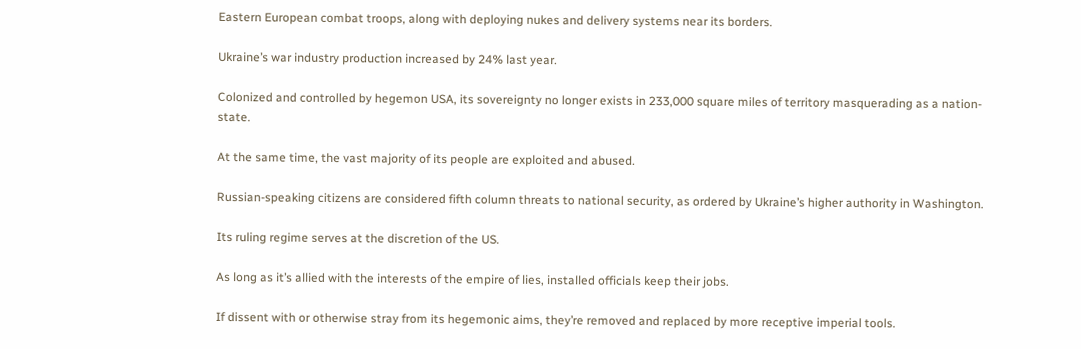Eastern European combat troops, along with deploying nukes and delivery systems near its borders.

Ukraine’s war industry production increased by 24% last year.

Colonized and controlled by hegemon USA, its sovereignty no longer exists in 233,000 square miles of territory masquerading as a nation-state.

At the same time, the vast majority of its people are exploited and abused.

Russian-speaking citizens are considered fifth column threats to national security, as ordered by Ukraine’s higher authority in Washington.

Its ruling regime serves at the discretion of the US.

As long as it’s allied with the interests of the empire of lies, installed officials keep their jobs.

If dissent with or otherwise stray from its hegemonic aims, they’re removed and replaced by more receptive imperial tools.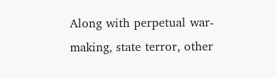Along with perpetual war-making, state terror, other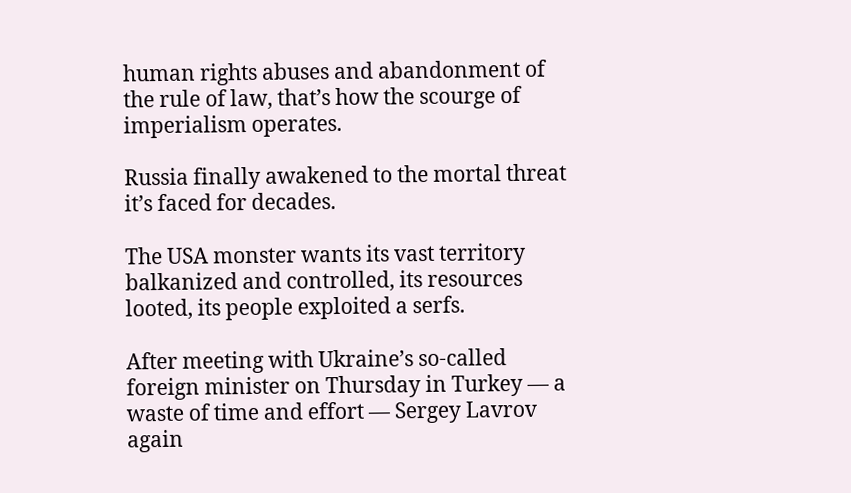human rights abuses and abandonment of the rule of law, that’s how the scourge of imperialism operates.

Russia finally awakened to the mortal threat it’s faced for decades.

The USA monster wants its vast territory balkanized and controlled, its resources looted, its people exploited a serfs.

After meeting with Ukraine’s so-called foreign minister on Thursday in Turkey — a waste of time and effort — Sergey Lavrov again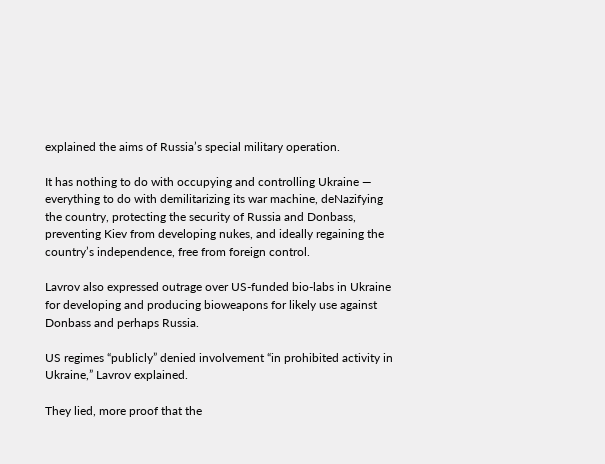explained the aims of Russia’s special military operation.

It has nothing to do with occupying and controlling Ukraine — everything to do with demilitarizing its war machine, deNazifying the country, protecting the security of Russia and Donbass, preventing Kiev from developing nukes, and ideally regaining the country’s independence, free from foreign control.

Lavrov also expressed outrage over US-funded bio-labs in Ukraine for developing and producing bioweapons for likely use against Donbass and perhaps Russia.

US regimes “publicly” denied involvement “in prohibited activity in Ukraine,” Lavrov explained.

They lied, more proof that the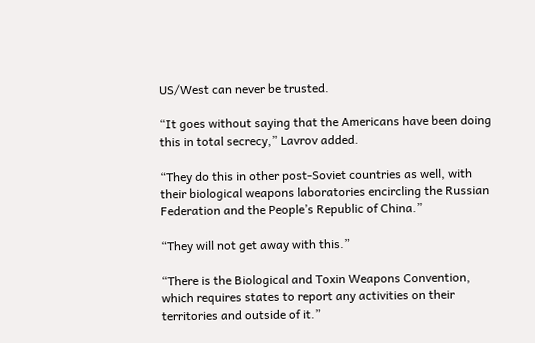US/West can never be trusted.

“It goes without saying that the Americans have been doing this in total secrecy,” Lavrov added.

“They do this in other post-Soviet countries as well, with their biological weapons laboratories encircling the Russian Federation and the People’s Republic of China.”

“They will not get away with this.”

“There is the Biological and Toxin Weapons Convention, which requires states to report any activities on their territories and outside of it.”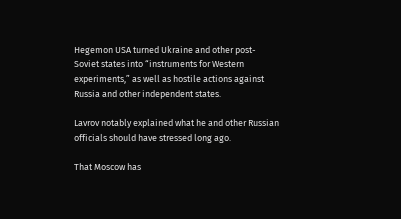Hegemon USA turned Ukraine and other post-Soviet states into “instruments for Western experiments,” as well as hostile actions against Russia and other independent states.

Lavrov notably explained what he and other Russian officials should have stressed long ago.

That Moscow has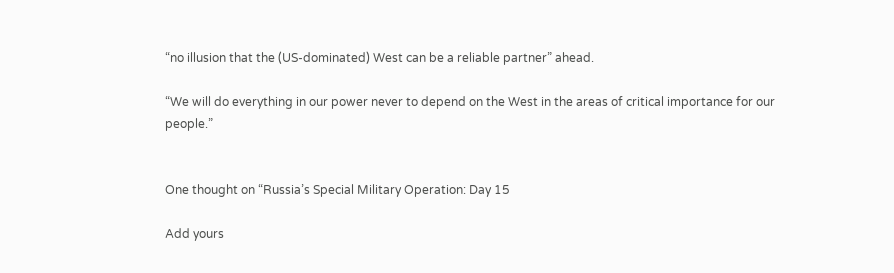“no illusion that the (US-dominated) West can be a reliable partner” ahead.

“We will do everything in our power never to depend on the West in the areas of critical importance for our people.”


One thought on “Russia’s Special Military Operation: Day 15

Add yours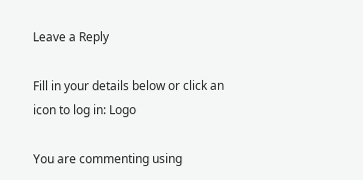Leave a Reply

Fill in your details below or click an icon to log in: Logo

You are commenting using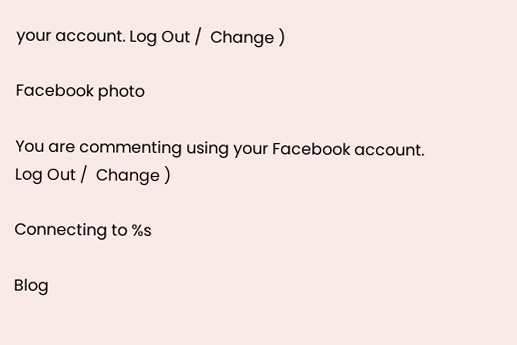your account. Log Out /  Change )

Facebook photo

You are commenting using your Facebook account. Log Out /  Change )

Connecting to %s

Blog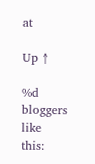at

Up ↑

%d bloggers like this: